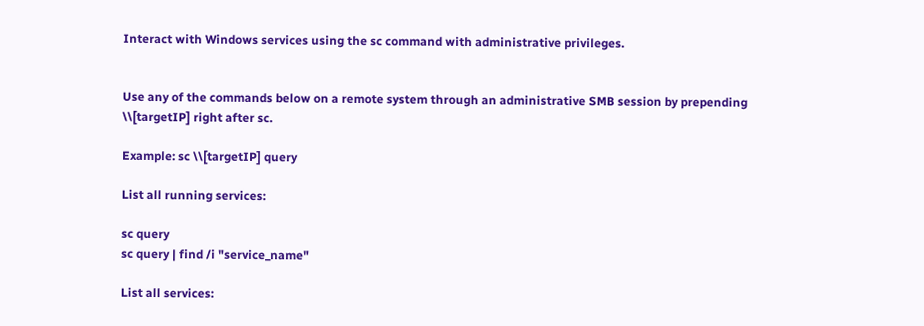Interact with Windows services using the sc command with administrative privileges.


Use any of the commands below on a remote system through an administrative SMB session by prepending \\[targetIP] right after sc.

Example: sc \\[targetIP] query

List all running services:

sc query
sc query | find /i "service_name"

List all services: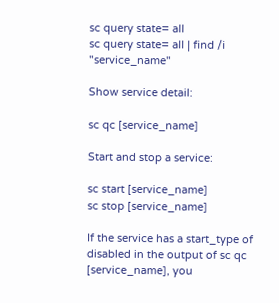sc query state= all
sc query state= all | find /i "service_name"

Show service detail:

sc qc [service_name]

Start and stop a service:

sc start [service_name]
sc stop [service_name]

If the service has a start_type of disabled in the output of sc qc [service_name], you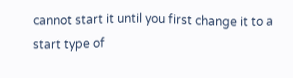cannot start it until you first change it to a start type of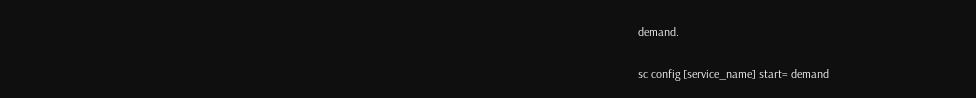demand.

sc config [service_name] start= demand